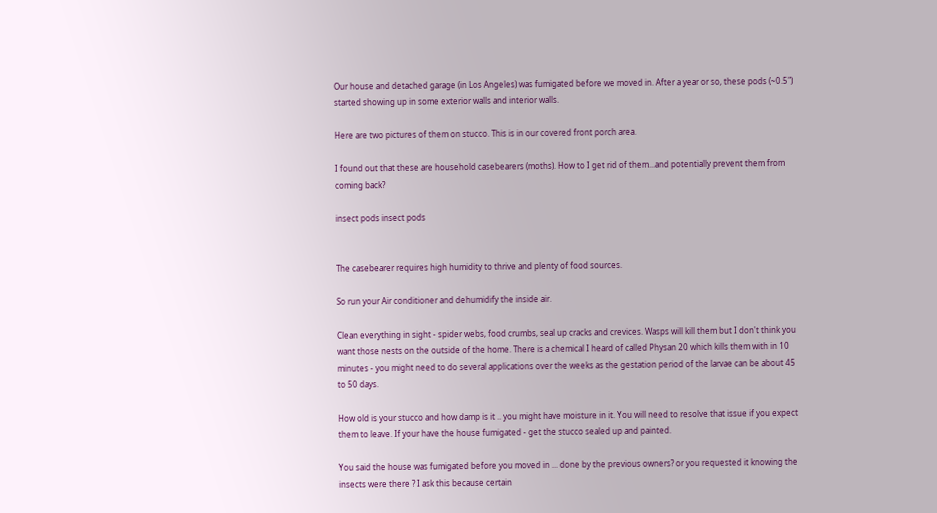Our house and detached garage (in Los Angeles) was fumigated before we moved in. After a year or so, these pods (~0.5") started showing up in some exterior walls and interior walls.

Here are two pictures of them on stucco. This is in our covered front porch area.

I found out that these are household casebearers (moths). How to I get rid of them...and potentially prevent them from coming back?

insect pods insect pods


The casebearer requires high humidity to thrive and plenty of food sources.

So run your Air conditioner and dehumidify the inside air.

Clean everything in sight - spider webs, food crumbs, seal up cracks and crevices. Wasps will kill them but I don't think you want those nests on the outside of the home. There is a chemical I heard of called Physan 20 which kills them with in 10 minutes - you might need to do several applications over the weeks as the gestation period of the larvae can be about 45 to 50 days.

How old is your stucco and how damp is it .. you might have moisture in it. You will need to resolve that issue if you expect them to leave. If your have the house fumigated - get the stucco sealed up and painted.

You said the house was fumigated before you moved in ... done by the previous owners? or you requested it knowing the insects were there ? I ask this because certain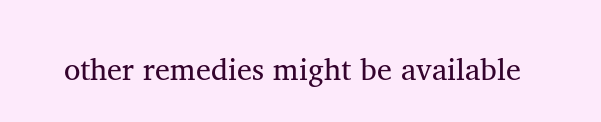other remedies might be available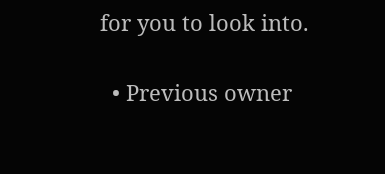for you to look into.

  • Previous owner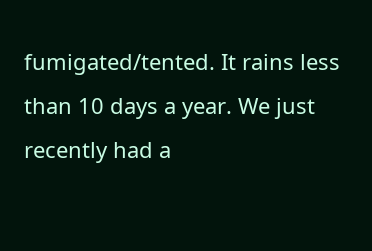fumigated/tented. It rains less than 10 days a year. We just recently had a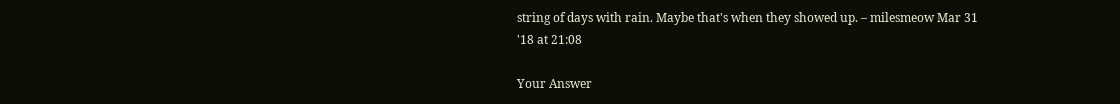string of days with rain. Maybe that's when they showed up. – milesmeow Mar 31 '18 at 21:08

Your Answer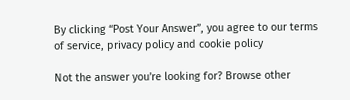By clicking “Post Your Answer”, you agree to our terms of service, privacy policy and cookie policy

Not the answer you're looking for? Browse other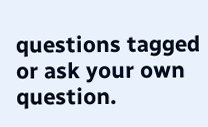questions tagged or ask your own question.